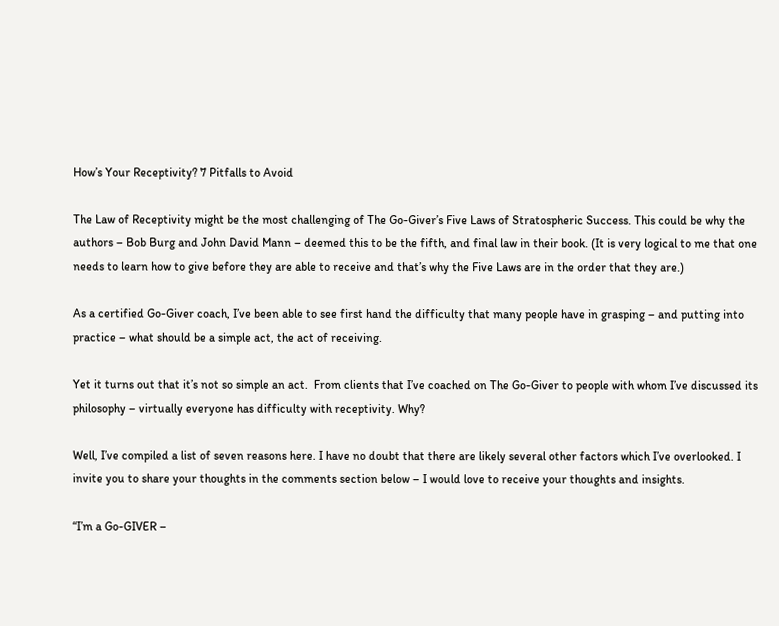How’s Your Receptivity? 7 Pitfalls to Avoid

The Law of Receptivity might be the most challenging of The Go-Giver’s Five Laws of Stratospheric Success. This could be why the authors – Bob Burg and John David Mann – deemed this to be the fifth, and final law in their book. (It is very logical to me that one needs to learn how to give before they are able to receive and that’s why the Five Laws are in the order that they are.)

As a certified Go-Giver coach, I’ve been able to see first hand the difficulty that many people have in grasping – and putting into practice – what should be a simple act, the act of receiving.

Yet it turns out that it’s not so simple an act.  From clients that I’ve coached on The Go-Giver to people with whom I’ve discussed its philosophy – virtually everyone has difficulty with receptivity. Why?

Well, I’ve compiled a list of seven reasons here. I have no doubt that there are likely several other factors which I’ve overlooked. I invite you to share your thoughts in the comments section below – I would love to receive your thoughts and insights.

“I’m a Go-GIVER –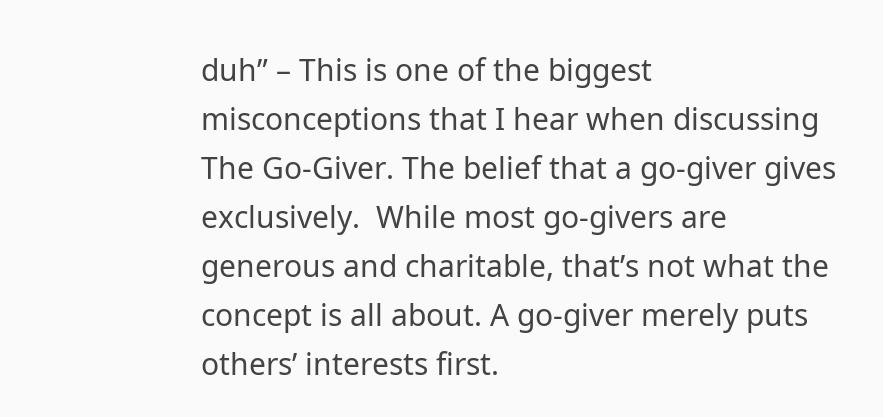duh” – This is one of the biggest misconceptions that I hear when discussing The Go-Giver. The belief that a go-giver gives exclusively.  While most go-givers are generous and charitable, that’s not what the concept is all about. A go-giver merely puts others’ interests first.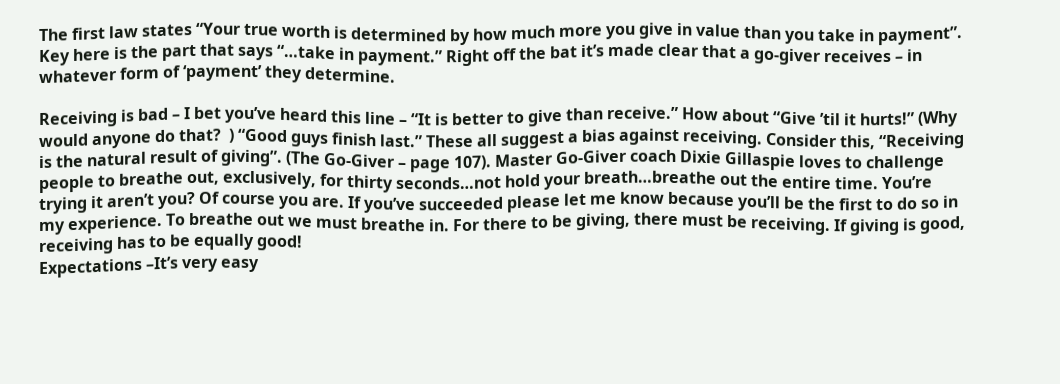The first law states “Your true worth is determined by how much more you give in value than you take in payment”. Key here is the part that says “…take in payment.” Right off the bat it’s made clear that a go-giver receives – in whatever form of ‘payment’ they determine.

Receiving is bad – I bet you’ve heard this line – “It is better to give than receive.” How about “Give ’til it hurts!” (Why would anyone do that?  ) “Good guys finish last.” These all suggest a bias against receiving. Consider this, “Receiving is the natural result of giving”. (The Go-Giver – page 107). Master Go-Giver coach Dixie Gillaspie loves to challenge people to breathe out, exclusively, for thirty seconds…not hold your breath…breathe out the entire time. You’re trying it aren’t you? Of course you are. If you’ve succeeded please let me know because you’ll be the first to do so in my experience. To breathe out we must breathe in. For there to be giving, there must be receiving. If giving is good, receiving has to be equally good!
Expectations –It’s very easy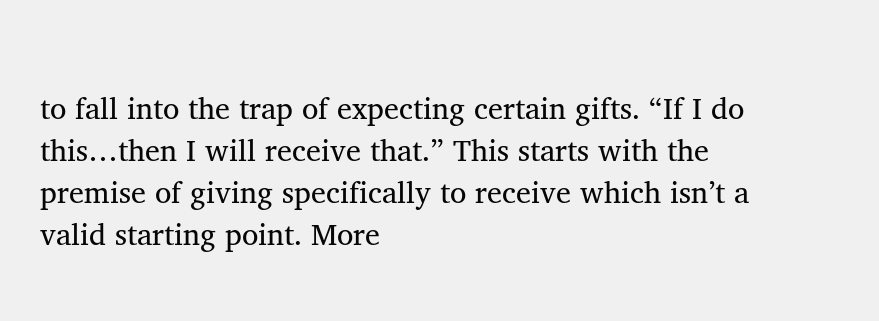to fall into the trap of expecting certain gifts. “If I do this…then I will receive that.” This starts with the premise of giving specifically to receive which isn’t a valid starting point. More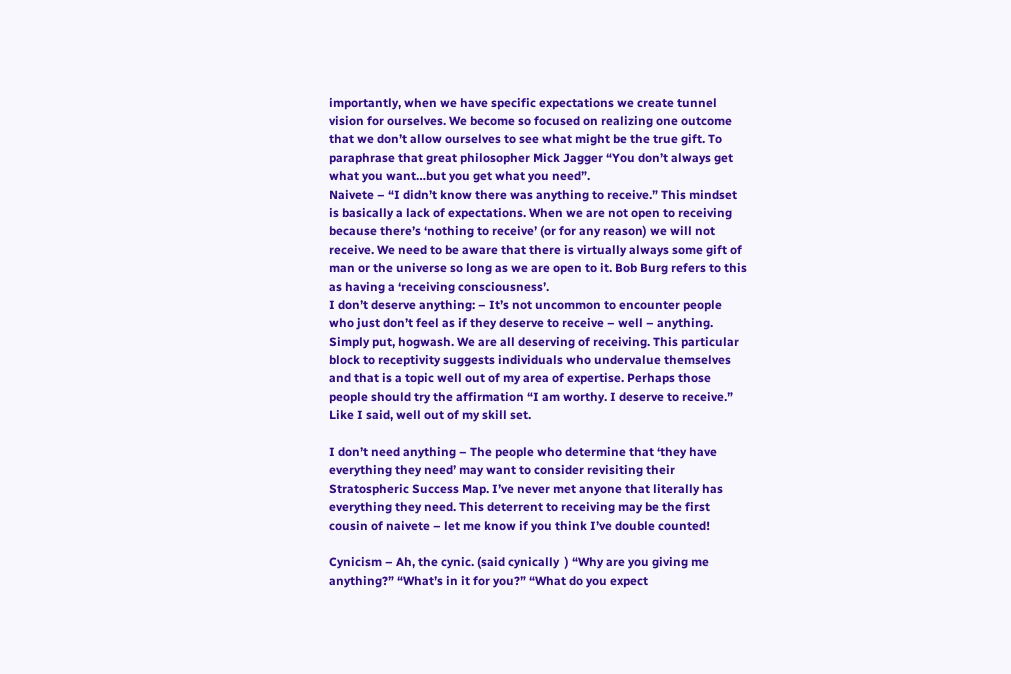importantly, when we have specific expectations we create tunnel vision for ourselves. We become so focused on realizing one outcome that we don’t allow ourselves to see what might be the true gift. To paraphrase that great philosopher Mick Jagger “You don’t always get what you want…but you get what you need”.
Naivete – “I didn’t know there was anything to receive.” This mindset is basically a lack of expectations. When we are not open to receiving because there’s ‘nothing to receive’ (or for any reason) we will not receive. We need to be aware that there is virtually always some gift of man or the universe so long as we are open to it. Bob Burg refers to this as having a ‘receiving consciousness’.
I don’t deserve anything: – It’s not uncommon to encounter people who just don’t feel as if they deserve to receive – well – anything. Simply put, hogwash. We are all deserving of receiving. This particular block to receptivity suggests individuals who undervalue themselves and that is a topic well out of my area of expertise. Perhaps those people should try the affirmation “I am worthy. I deserve to receive.” Like I said, well out of my skill set.

I don’t need anything – The people who determine that ‘they have everything they need’ may want to consider revisiting their Stratospheric Success Map. I’ve never met anyone that literally has everything they need. This deterrent to receiving may be the first cousin of naivete – let me know if you think I’ve double counted!

Cynicism – Ah, the cynic. (said cynically  ) “Why are you giving me anything?” “What’s in it for you?” “What do you expect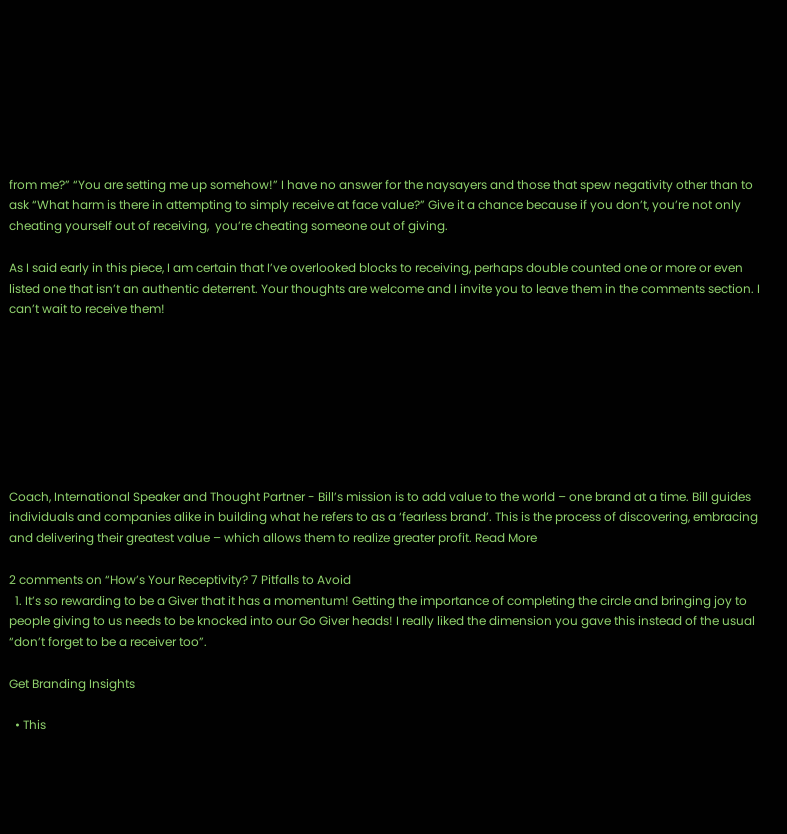from me?” “You are setting me up somehow!” I have no answer for the naysayers and those that spew negativity other than to ask “What harm is there in attempting to simply receive at face value?” Give it a chance because if you don’t, you’re not only cheating yourself out of receiving,  you’re cheating someone out of giving.

As I said early in this piece, I am certain that I’ve overlooked blocks to receiving, perhaps double counted one or more or even listed one that isn’t an authentic deterrent. Your thoughts are welcome and I invite you to leave them in the comments section. I can’t wait to receive them!








Coach, International Speaker and Thought Partner - Bill’s mission is to add value to the world – one brand at a time. Bill guides individuals and companies alike in building what he refers to as a ‘fearless brand’. This is the process of discovering, embracing and delivering their greatest value – which allows them to realize greater profit. Read More

2 comments on “How’s Your Receptivity? 7 Pitfalls to Avoid
  1. It’s so rewarding to be a Giver that it has a momentum! Getting the importance of completing the circle and bringing joy to people giving to us needs to be knocked into our Go Giver heads! I really liked the dimension you gave this instead of the usual “don’t forget to be a receiver too”.

Get Branding Insights

  • This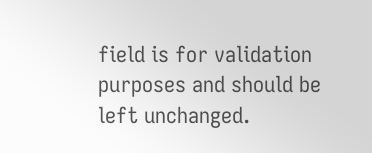field is for validation purposes and should be left unchanged.